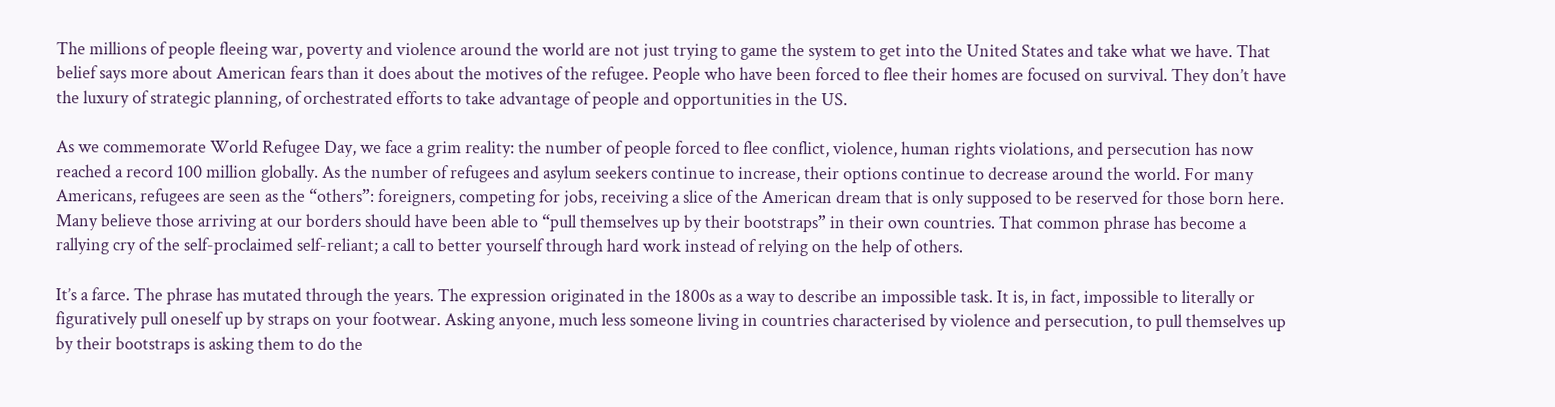The millions of people fleeing war, poverty and violence around the world are not just trying to game the system to get into the United States and take what we have. That belief says more about American fears than it does about the motives of the refugee. People who have been forced to flee their homes are focused on survival. They don’t have the luxury of strategic planning, of orchestrated efforts to take advantage of people and opportunities in the US.

As we commemorate World Refugee Day, we face a grim reality: the number of people forced to flee conflict, violence, human rights violations, and persecution has now reached a record 100 million globally. As the number of refugees and asylum seekers continue to increase, their options continue to decrease around the world. For many Americans, refugees are seen as the “others”: foreigners, competing for jobs, receiving a slice of the American dream that is only supposed to be reserved for those born here. Many believe those arriving at our borders should have been able to “pull themselves up by their bootstraps” in their own countries. That common phrase has become a rallying cry of the self-proclaimed self-reliant; a call to better yourself through hard work instead of relying on the help of others.

It’s a farce. The phrase has mutated through the years. The expression originated in the 1800s as a way to describe an impossible task. It is, in fact, impossible to literally or figuratively pull oneself up by straps on your footwear. Asking anyone, much less someone living in countries characterised by violence and persecution, to pull themselves up by their bootstraps is asking them to do the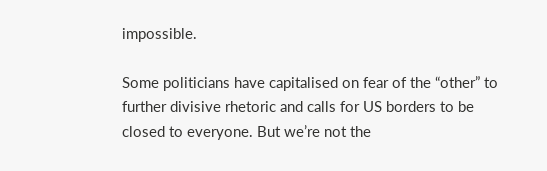impossible.

Some politicians have capitalised on fear of the “other” to further divisive rhetoric and calls for US borders to be closed to everyone. But we’re not the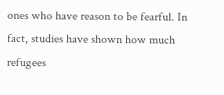ones who have reason to be fearful. In fact, studies have shown how much refugees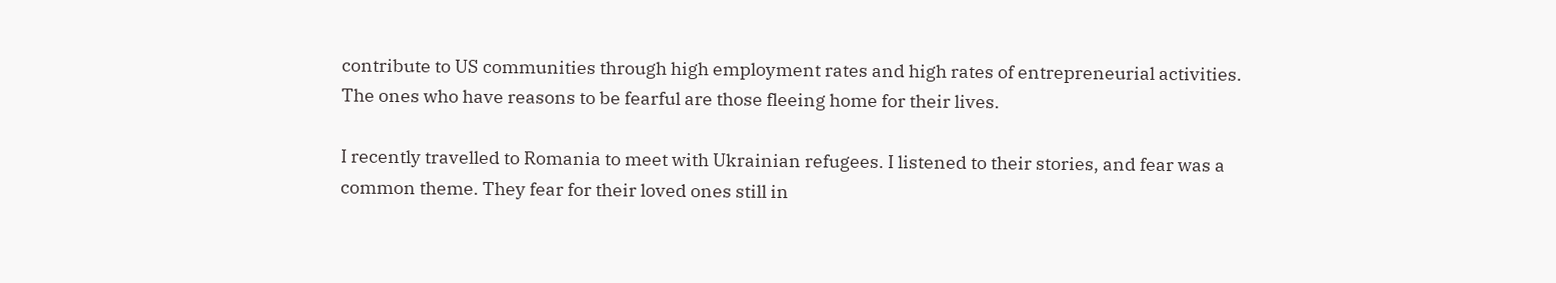contribute to US communities through high employment rates and high rates of entrepreneurial activities. The ones who have reasons to be fearful are those fleeing home for their lives.

I recently travelled to Romania to meet with Ukrainian refugees. I listened to their stories, and fear was a common theme. They fear for their loved ones still in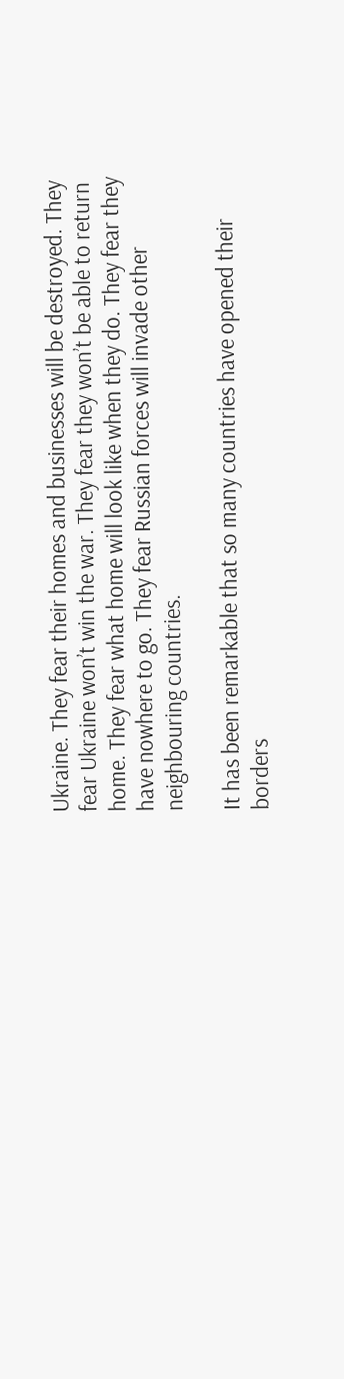Ukraine. They fear their homes and businesses will be destroyed. They fear Ukraine won’t win the war. They fear they won’t be able to return home. They fear what home will look like when they do. They fear they have nowhere to go. They fear Russian forces will invade other neighbouring countries.

It has been remarkable that so many countries have opened their borders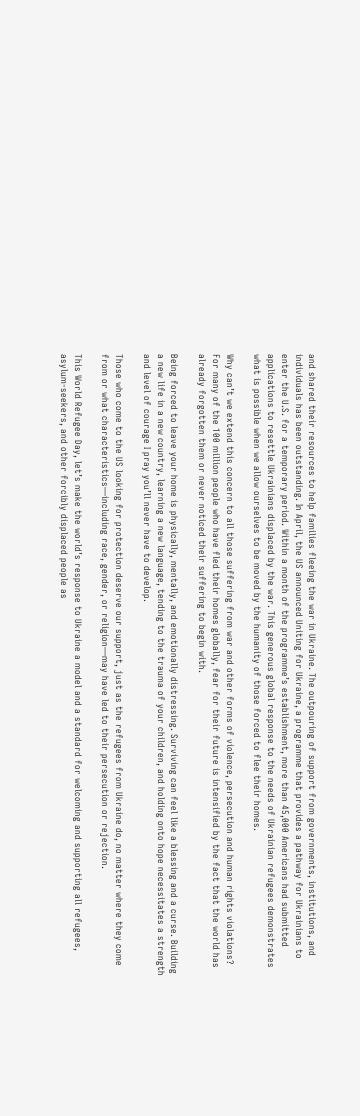and shared their resources to help families fleeing the war in Ukraine. The outpouring of support from governments, institutions, and individuals has been outstanding. In April, the US announced Uniting for Ukraine, a programme that provides a pathway for Ukrainians to enter the U.S. for a temporary period. Within a month of the programme’s establishment, more than 45,000 Americans had submitted applications to resettle Ukrainians displaced by the war. This generous global response to the needs of Ukrainian refugees demonstrates what is possible when we allow ourselves to be moved by the humanity of those forced to flee their homes.

Why can’t we extend this concern to all those suffering from war and other forms of violence, persecution and human rights violations? For many of the 100 million people who have fled their homes globally, fear for their future is intensified by the fact that the world has already forgotten them or never noticed their suffering to begin with.

Being forced to leave your home is physically, mentally, and emotionally distressing. Surviving can feel like a blessing and a curse. Building a new life in a new country, learning a new language, tending to the trauma of your children, and holding onto hope necessitates a strength and level of courage I pray you’ll never have to develop.

Those who come to the US looking for protection deserve our support, just as the refugees from Ukraine do, no matter where they come from or what characteristics—including race, gender, or religion—may have led to their persecution or rejection.

This World Refugee Day, let’s make the world’s response to Ukraine a model and a standard for welcoming and supporting all refugees, asylum-seekers, and other forcibly displaced people as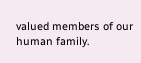valued members of our human family.